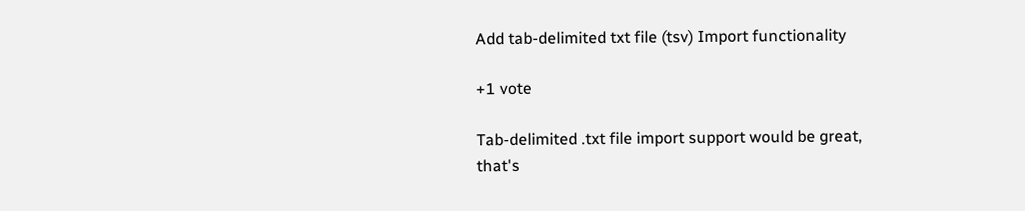Add tab-delimited txt file (tsv) Import functionality

+1 vote

Tab-delimited .txt file import support would be great, that's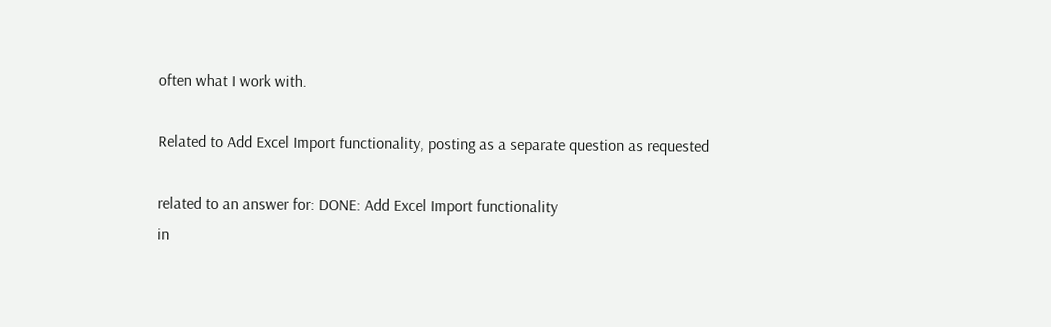often what I work with.

Related to Add Excel Import functionality, posting as a separate question as requested

related to an answer for: DONE: Add Excel Import functionality
in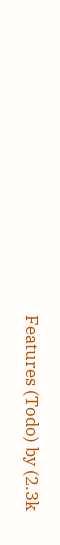Features (Todo) by (2.3k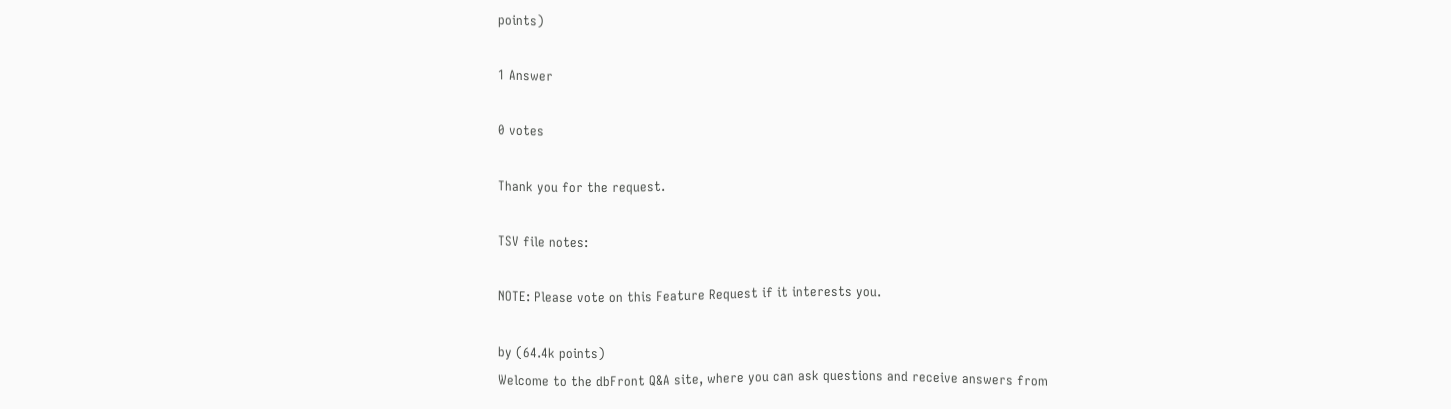points)

1 Answer

0 votes

Thank you for the request.

TSV file notes:

NOTE: Please vote on this Feature Request if it interests you.

by (64.4k points)
Welcome to the dbFront Q&A site, where you can ask questions and receive answers from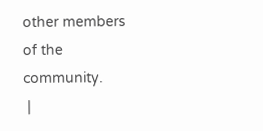other members of the community.
 |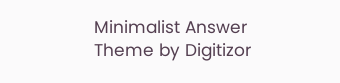Minimalist Answer Theme by Digitizor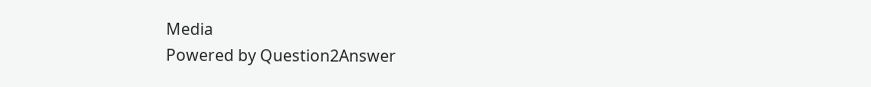Media
Powered by Question2Answer